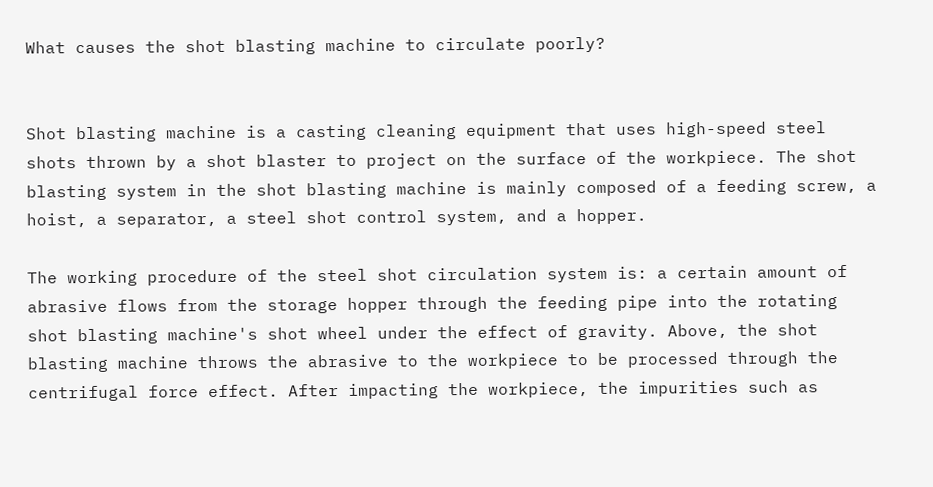What causes the shot blasting machine to circulate poorly?


Shot blasting machine is a casting cleaning equipment that uses high-speed steel shots thrown by a shot blaster to project on the surface of the workpiece. The shot blasting system in the shot blasting machine is mainly composed of a feeding screw, a hoist, a separator, a steel shot control system, and a hopper.

The working procedure of the steel shot circulation system is: a certain amount of abrasive flows from the storage hopper through the feeding pipe into the rotating shot blasting machine's shot wheel under the effect of gravity. Above, the shot blasting machine throws the abrasive to the workpiece to be processed through the centrifugal force effect. After impacting the workpiece, the impurities such as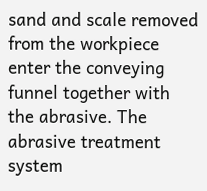sand and scale removed from the workpiece enter the conveying funnel together with the abrasive. The abrasive treatment system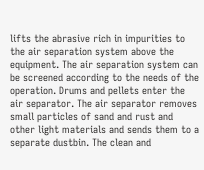lifts the abrasive rich in impurities to the air separation system above the equipment. The air separation system can be screened according to the needs of the operation. Drums and pellets enter the air separator. The air separator removes small particles of sand and rust and other light materials and sends them to a separate dustbin. The clean and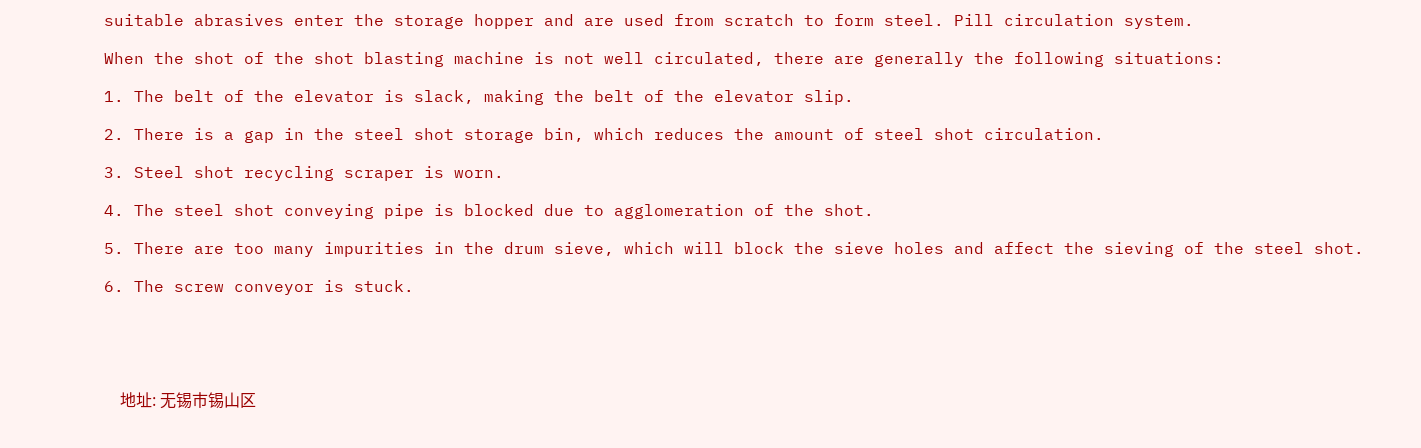suitable abrasives enter the storage hopper and are used from scratch to form steel. Pill circulation system.

When the shot of the shot blasting machine is not well circulated, there are generally the following situations:

1. The belt of the elevator is slack, making the belt of the elevator slip.

2. There is a gap in the steel shot storage bin, which reduces the amount of steel shot circulation.

3. Steel shot recycling scraper is worn.

4. The steel shot conveying pipe is blocked due to agglomeration of the shot.

5. There are too many impurities in the drum sieve, which will block the sieve holes and affect the sieving of the steel shot.

6. The screw conveyor is stuck.





    地址: 无锡市锡山区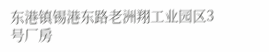东港镇锡港东路老洲翔工业园区3号厂房